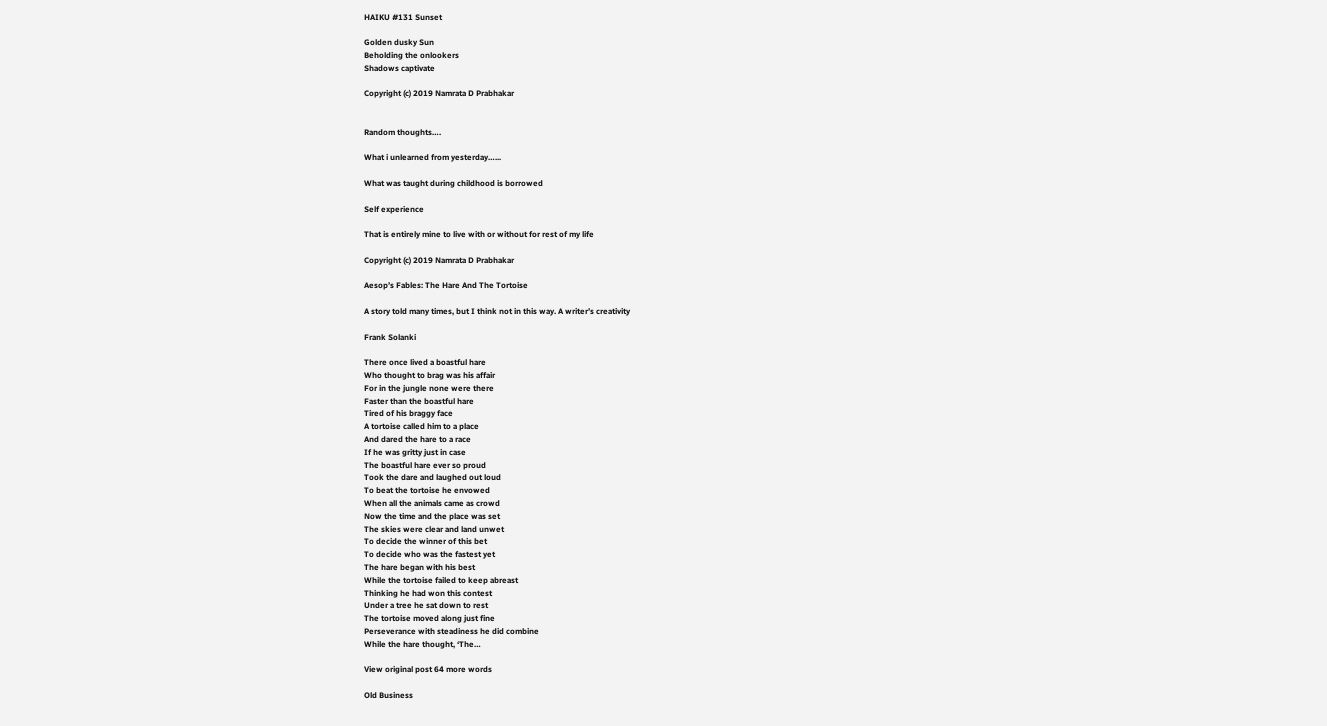HAIKU #131 Sunset

Golden dusky Sun
Beholding the onlookers
Shadows captivate

Copyright (c) 2019 Namrata D Prabhakar


Random thoughts….

What i unlearned from yesterday…...

What was taught during childhood is borrowed

Self experience

That is entirely mine to live with or without for rest of my life

Copyright (c) 2019 Namrata D Prabhakar

Aesop’s Fables: The Hare And The Tortoise

A story told many times, but I think not in this way. A writer’s creativity

Frank Solanki

There once lived a boastful hare
Who thought to brag was his affair
For in the jungle none were there
Faster than the boastful hare
Tired of his braggy face
A tortoise called him to a place
And dared the hare to a race
If he was gritty just in case
The boastful hare ever so proud
Took the dare and laughed out loud
To beat the tortoise he envowed
When all the animals came as crowd
Now the time and the place was set
The skies were clear and land unwet
To decide the winner of this bet
To decide who was the fastest yet
The hare began with his best
While the tortoise failed to keep abreast
Thinking he had won this contest
Under a tree he sat down to rest
The tortoise moved along just fine
Perseverance with steadiness he did combine
While the hare thought, ‘The…

View original post 64 more words

Old Business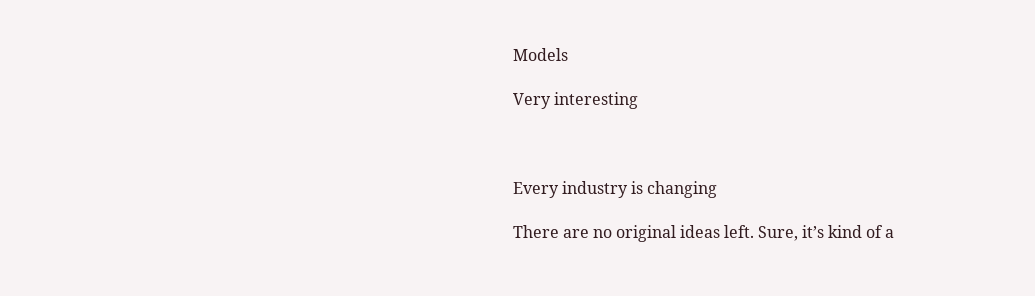Models

Very interesting



Every industry is changing

There are no original ideas left. Sure, it’s kind of a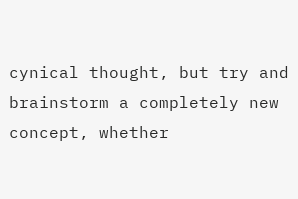cynical thought, but try and brainstorm a completely new concept, whether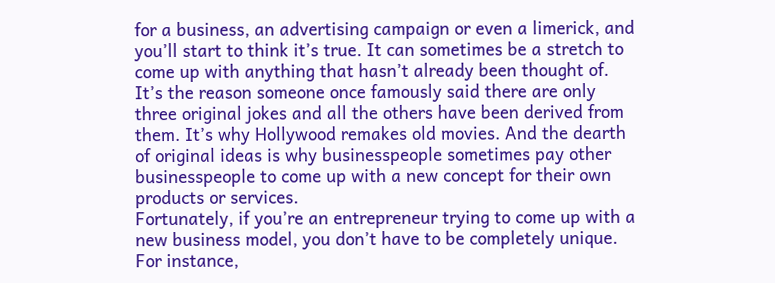for a business, an advertising campaign or even a limerick, and you’ll start to think it’s true. It can sometimes be a stretch to come up with anything that hasn’t already been thought of.
It’s the reason someone once famously said there are only three original jokes and all the others have been derived from them. It’s why Hollywood remakes old movies. And the dearth of original ideas is why businesspeople sometimes pay other businesspeople to come up with a new concept for their own products or services.
Fortunately, if you’re an entrepreneur trying to come up with a new business model, you don’t have to be completely unique. For instance,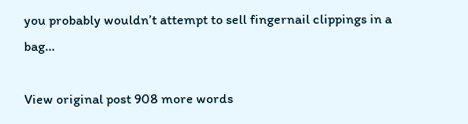you probably wouldn’t attempt to sell fingernail clippings in a bag…

View original post 908 more words